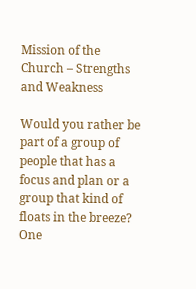Mission of the Church – Strengths and Weakness

Would you rather be part of a group of people that has a focus and plan or a group that kind of floats in the breeze? One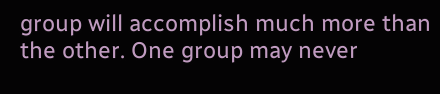group will accomplish much more than the other. One group may never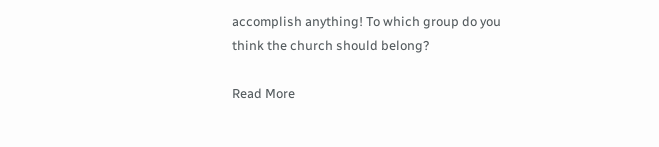accomplish anything! To which group do you think the church should belong?

Read More